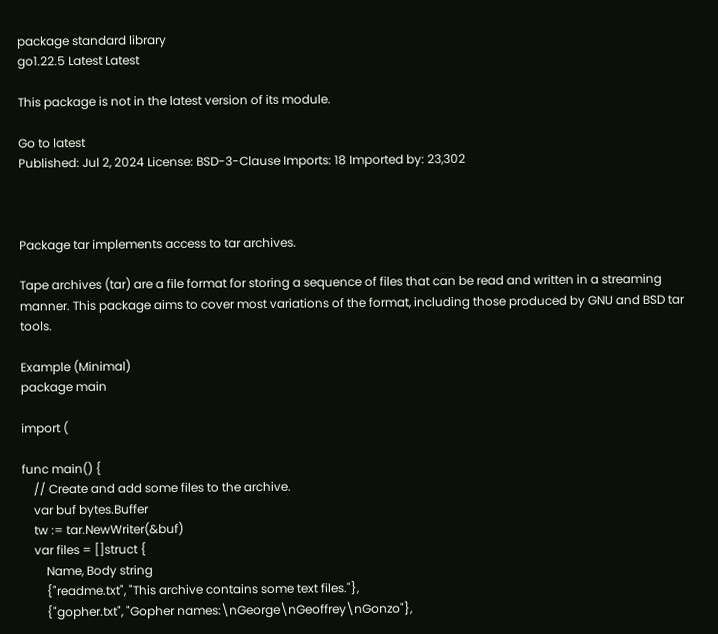package standard library
go1.22.5 Latest Latest

This package is not in the latest version of its module.

Go to latest
Published: Jul 2, 2024 License: BSD-3-Clause Imports: 18 Imported by: 23,302



Package tar implements access to tar archives.

Tape archives (tar) are a file format for storing a sequence of files that can be read and written in a streaming manner. This package aims to cover most variations of the format, including those produced by GNU and BSD tar tools.

Example (Minimal)
package main

import (

func main() {
    // Create and add some files to the archive.
    var buf bytes.Buffer
    tw := tar.NewWriter(&buf)
    var files = []struct {
        Name, Body string
        {"readme.txt", "This archive contains some text files."},
        {"gopher.txt", "Gopher names:\nGeorge\nGeoffrey\nGonzo"},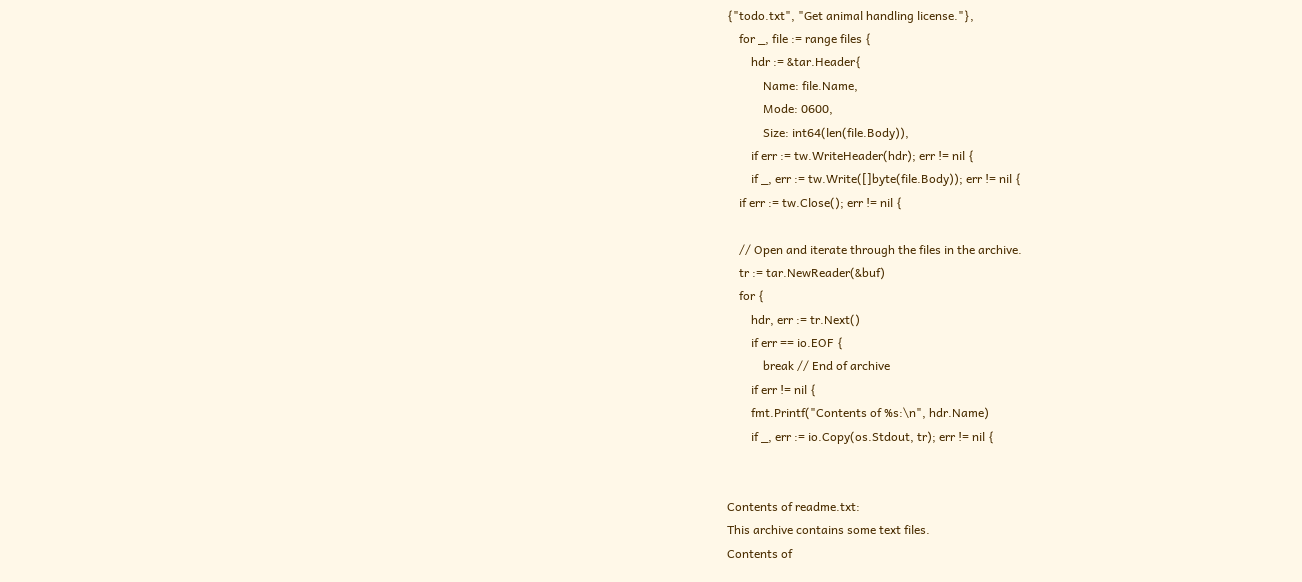{"todo.txt", "Get animal handling license."},
    for _, file := range files {
        hdr := &tar.Header{
            Name: file.Name,
            Mode: 0600,
            Size: int64(len(file.Body)),
        if err := tw.WriteHeader(hdr); err != nil {
        if _, err := tw.Write([]byte(file.Body)); err != nil {
    if err := tw.Close(); err != nil {

    // Open and iterate through the files in the archive.
    tr := tar.NewReader(&buf)
    for {
        hdr, err := tr.Next()
        if err == io.EOF {
            break // End of archive
        if err != nil {
        fmt.Printf("Contents of %s:\n", hdr.Name)
        if _, err := io.Copy(os.Stdout, tr); err != nil {


Contents of readme.txt:
This archive contains some text files.
Contents of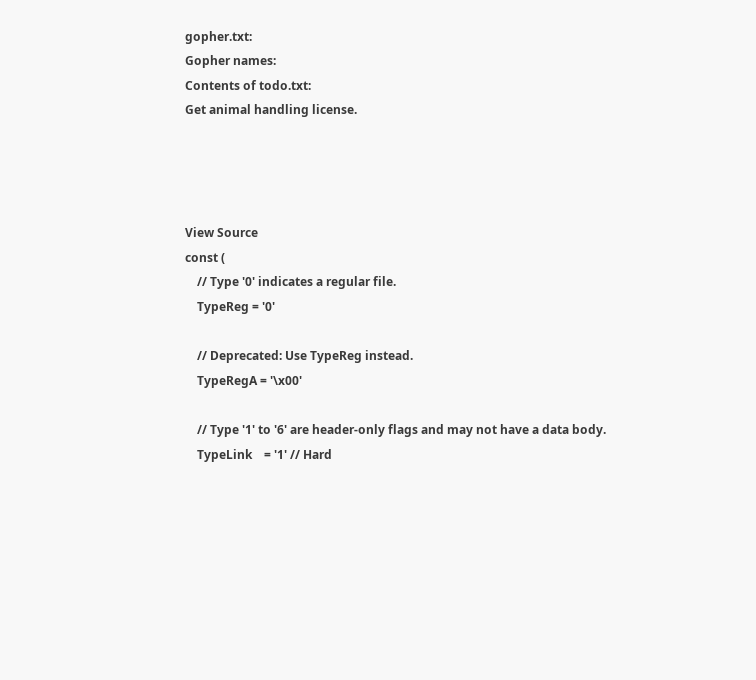gopher.txt:
Gopher names:
Contents of todo.txt:
Get animal handling license.




View Source
const (
    // Type '0' indicates a regular file.
    TypeReg = '0'

    // Deprecated: Use TypeReg instead.
    TypeRegA = '\x00'

    // Type '1' to '6' are header-only flags and may not have a data body.
    TypeLink    = '1' // Hard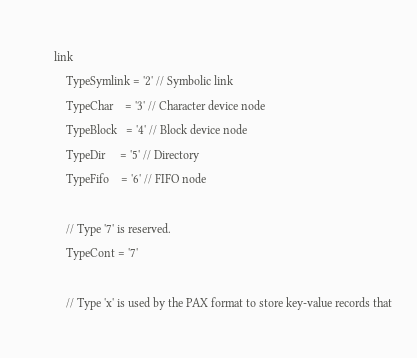link
    TypeSymlink = '2' // Symbolic link
    TypeChar    = '3' // Character device node
    TypeBlock   = '4' // Block device node
    TypeDir     = '5' // Directory
    TypeFifo    = '6' // FIFO node

    // Type '7' is reserved.
    TypeCont = '7'

    // Type 'x' is used by the PAX format to store key-value records that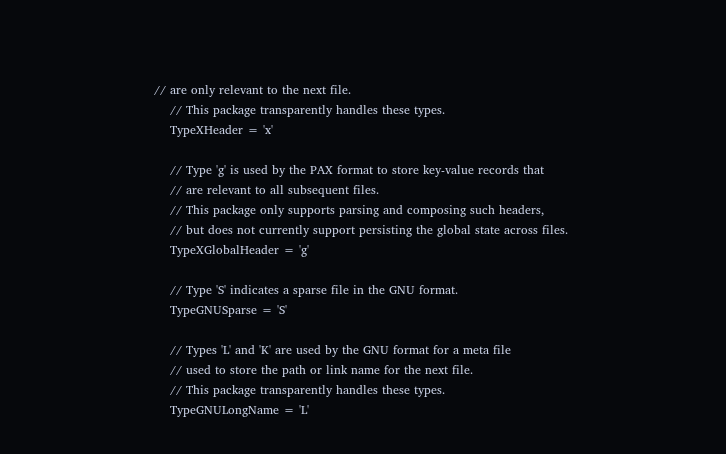// are only relevant to the next file.
    // This package transparently handles these types.
    TypeXHeader = 'x'

    // Type 'g' is used by the PAX format to store key-value records that
    // are relevant to all subsequent files.
    // This package only supports parsing and composing such headers,
    // but does not currently support persisting the global state across files.
    TypeXGlobalHeader = 'g'

    // Type 'S' indicates a sparse file in the GNU format.
    TypeGNUSparse = 'S'

    // Types 'L' and 'K' are used by the GNU format for a meta file
    // used to store the path or link name for the next file.
    // This package transparently handles these types.
    TypeGNULongName = 'L'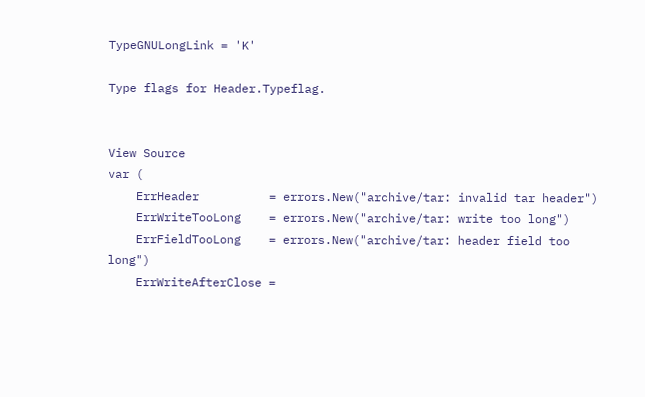TypeGNULongLink = 'K'

Type flags for Header.Typeflag.


View Source
var (
    ErrHeader          = errors.New("archive/tar: invalid tar header")
    ErrWriteTooLong    = errors.New("archive/tar: write too long")
    ErrFieldTooLong    = errors.New("archive/tar: header field too long")
    ErrWriteAfterClose =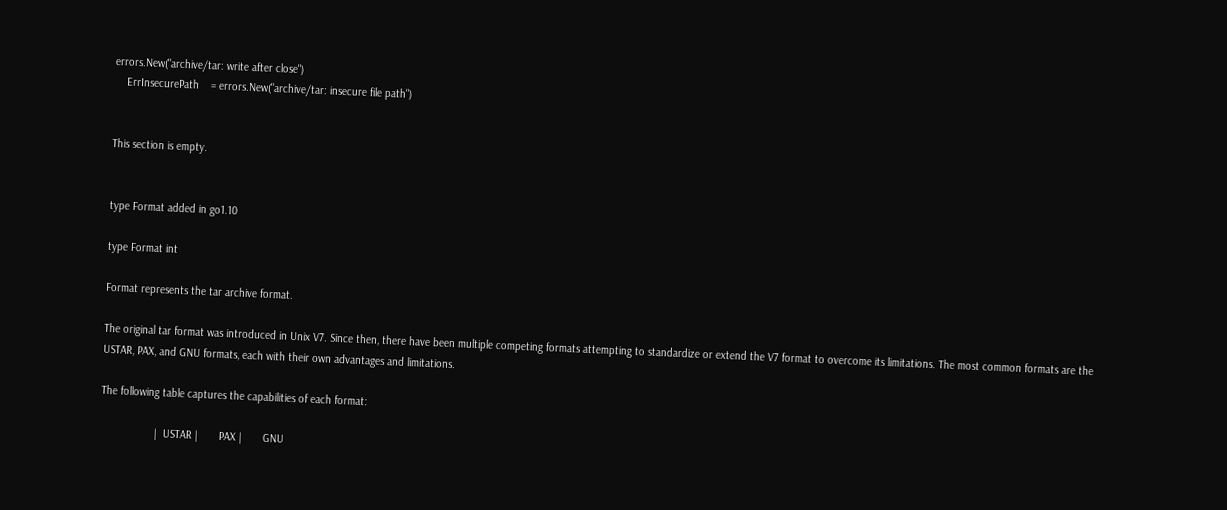errors.New("archive/tar: write after close")
    ErrInsecurePath    = errors.New("archive/tar: insecure file path")


This section is empty.


type Format added in go1.10

type Format int

Format represents the tar archive format.

The original tar format was introduced in Unix V7. Since then, there have been multiple competing formats attempting to standardize or extend the V7 format to overcome its limitations. The most common formats are the USTAR, PAX, and GNU formats, each with their own advantages and limitations.

The following table captures the capabilities of each format:

                  |  USTAR |       PAX |       GNU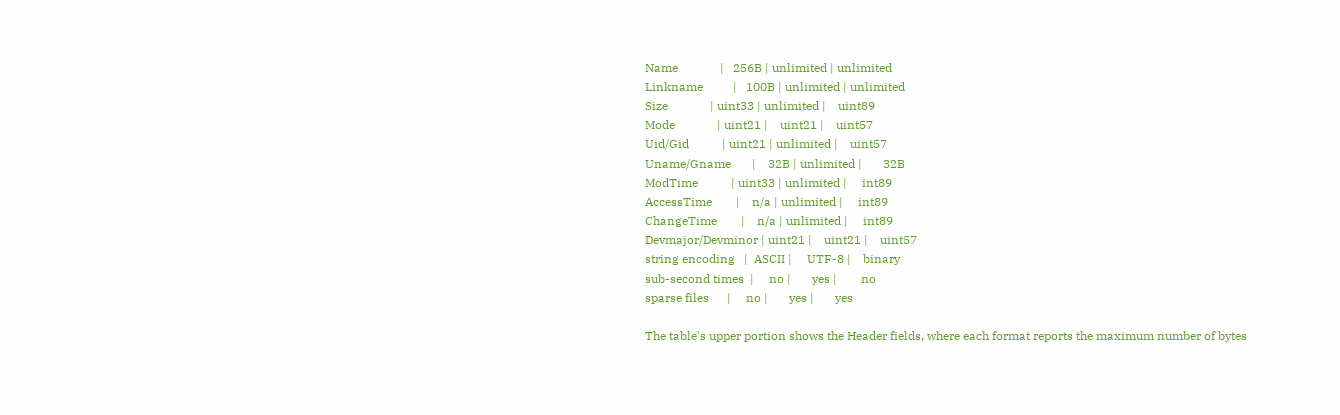Name              |   256B | unlimited | unlimited
Linkname          |   100B | unlimited | unlimited
Size              | uint33 | unlimited |    uint89
Mode              | uint21 |    uint21 |    uint57
Uid/Gid           | uint21 | unlimited |    uint57
Uname/Gname       |    32B | unlimited |       32B
ModTime           | uint33 | unlimited |     int89
AccessTime        |    n/a | unlimited |     int89
ChangeTime        |    n/a | unlimited |     int89
Devmajor/Devminor | uint21 |    uint21 |    uint57
string encoding   |  ASCII |     UTF-8 |    binary
sub-second times  |     no |       yes |        no
sparse files      |     no |       yes |       yes

The table's upper portion shows the Header fields, where each format reports the maximum number of bytes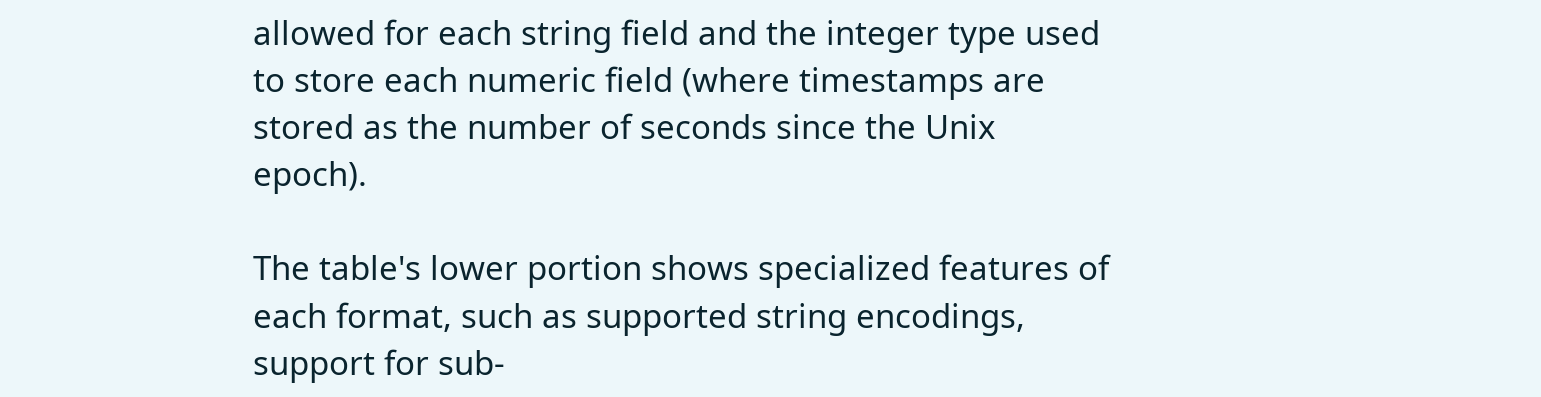allowed for each string field and the integer type used to store each numeric field (where timestamps are stored as the number of seconds since the Unix epoch).

The table's lower portion shows specialized features of each format, such as supported string encodings, support for sub-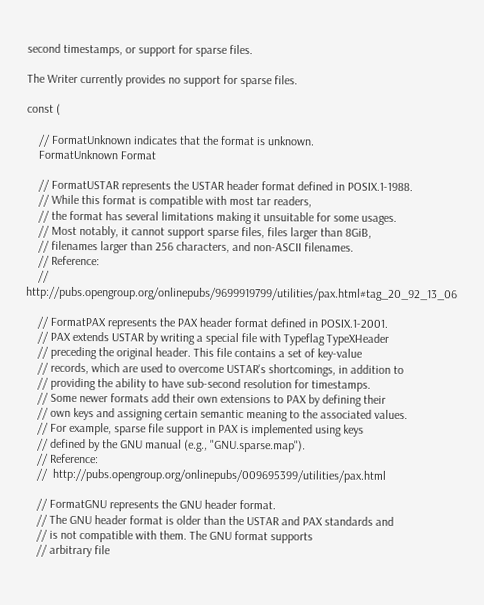second timestamps, or support for sparse files.

The Writer currently provides no support for sparse files.

const (

    // FormatUnknown indicates that the format is unknown.
    FormatUnknown Format

    // FormatUSTAR represents the USTAR header format defined in POSIX.1-1988.
    // While this format is compatible with most tar readers,
    // the format has several limitations making it unsuitable for some usages.
    // Most notably, it cannot support sparse files, files larger than 8GiB,
    // filenames larger than 256 characters, and non-ASCII filenames.
    // Reference:
    //  http://pubs.opengroup.org/onlinepubs/9699919799/utilities/pax.html#tag_20_92_13_06

    // FormatPAX represents the PAX header format defined in POSIX.1-2001.
    // PAX extends USTAR by writing a special file with Typeflag TypeXHeader
    // preceding the original header. This file contains a set of key-value
    // records, which are used to overcome USTAR's shortcomings, in addition to
    // providing the ability to have sub-second resolution for timestamps.
    // Some newer formats add their own extensions to PAX by defining their
    // own keys and assigning certain semantic meaning to the associated values.
    // For example, sparse file support in PAX is implemented using keys
    // defined by the GNU manual (e.g., "GNU.sparse.map").
    // Reference:
    //  http://pubs.opengroup.org/onlinepubs/009695399/utilities/pax.html

    // FormatGNU represents the GNU header format.
    // The GNU header format is older than the USTAR and PAX standards and
    // is not compatible with them. The GNU format supports
    // arbitrary file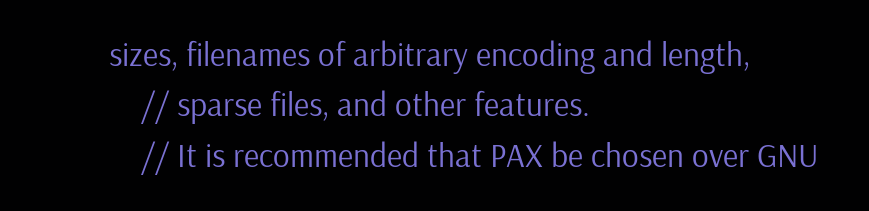sizes, filenames of arbitrary encoding and length,
    // sparse files, and other features.
    // It is recommended that PAX be chosen over GNU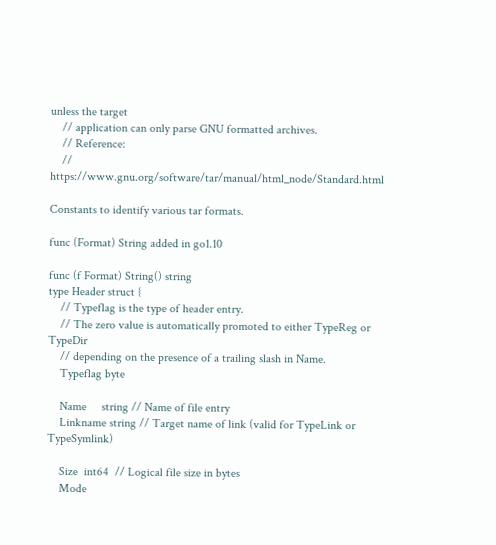unless the target
    // application can only parse GNU formatted archives.
    // Reference:
    //  https://www.gnu.org/software/tar/manual/html_node/Standard.html

Constants to identify various tar formats.

func (Format) String added in go1.10

func (f Format) String() string
type Header struct {
    // Typeflag is the type of header entry.
    // The zero value is automatically promoted to either TypeReg or TypeDir
    // depending on the presence of a trailing slash in Name.
    Typeflag byte

    Name     string // Name of file entry
    Linkname string // Target name of link (valid for TypeLink or TypeSymlink)

    Size  int64  // Logical file size in bytes
    Mode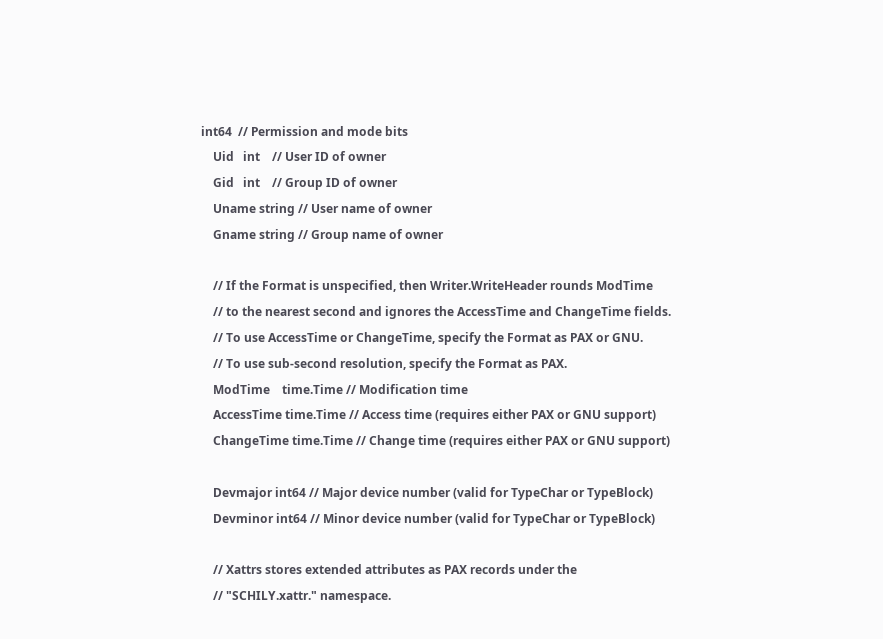int64  // Permission and mode bits
    Uid   int    // User ID of owner
    Gid   int    // Group ID of owner
    Uname string // User name of owner
    Gname string // Group name of owner

    // If the Format is unspecified, then Writer.WriteHeader rounds ModTime
    // to the nearest second and ignores the AccessTime and ChangeTime fields.
    // To use AccessTime or ChangeTime, specify the Format as PAX or GNU.
    // To use sub-second resolution, specify the Format as PAX.
    ModTime    time.Time // Modification time
    AccessTime time.Time // Access time (requires either PAX or GNU support)
    ChangeTime time.Time // Change time (requires either PAX or GNU support)

    Devmajor int64 // Major device number (valid for TypeChar or TypeBlock)
    Devminor int64 // Minor device number (valid for TypeChar or TypeBlock)

    // Xattrs stores extended attributes as PAX records under the
    // "SCHILY.xattr." namespace.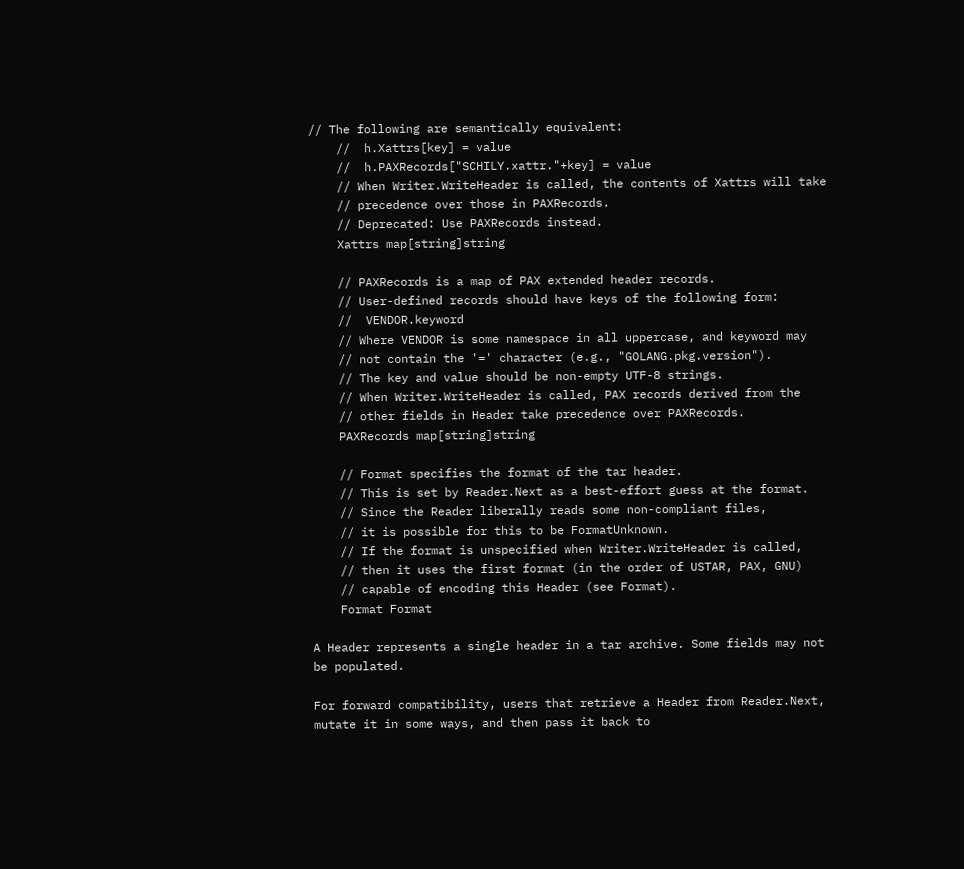// The following are semantically equivalent:
    //  h.Xattrs[key] = value
    //  h.PAXRecords["SCHILY.xattr."+key] = value
    // When Writer.WriteHeader is called, the contents of Xattrs will take
    // precedence over those in PAXRecords.
    // Deprecated: Use PAXRecords instead.
    Xattrs map[string]string

    // PAXRecords is a map of PAX extended header records.
    // User-defined records should have keys of the following form:
    //  VENDOR.keyword
    // Where VENDOR is some namespace in all uppercase, and keyword may
    // not contain the '=' character (e.g., "GOLANG.pkg.version").
    // The key and value should be non-empty UTF-8 strings.
    // When Writer.WriteHeader is called, PAX records derived from the
    // other fields in Header take precedence over PAXRecords.
    PAXRecords map[string]string

    // Format specifies the format of the tar header.
    // This is set by Reader.Next as a best-effort guess at the format.
    // Since the Reader liberally reads some non-compliant files,
    // it is possible for this to be FormatUnknown.
    // If the format is unspecified when Writer.WriteHeader is called,
    // then it uses the first format (in the order of USTAR, PAX, GNU)
    // capable of encoding this Header (see Format).
    Format Format

A Header represents a single header in a tar archive. Some fields may not be populated.

For forward compatibility, users that retrieve a Header from Reader.Next, mutate it in some ways, and then pass it back to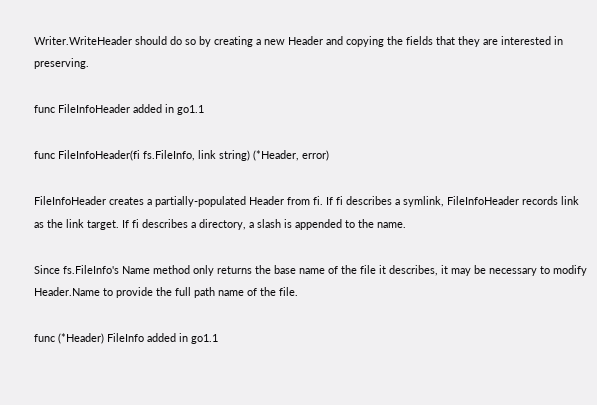Writer.WriteHeader should do so by creating a new Header and copying the fields that they are interested in preserving.

func FileInfoHeader added in go1.1

func FileInfoHeader(fi fs.FileInfo, link string) (*Header, error)

FileInfoHeader creates a partially-populated Header from fi. If fi describes a symlink, FileInfoHeader records link as the link target. If fi describes a directory, a slash is appended to the name.

Since fs.FileInfo's Name method only returns the base name of the file it describes, it may be necessary to modify Header.Name to provide the full path name of the file.

func (*Header) FileInfo added in go1.1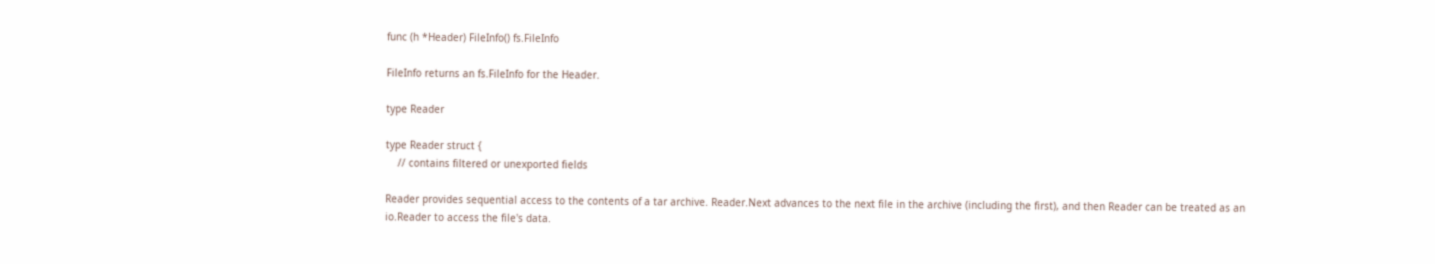func (h *Header) FileInfo() fs.FileInfo

FileInfo returns an fs.FileInfo for the Header.

type Reader

type Reader struct {
    // contains filtered or unexported fields

Reader provides sequential access to the contents of a tar archive. Reader.Next advances to the next file in the archive (including the first), and then Reader can be treated as an io.Reader to access the file's data.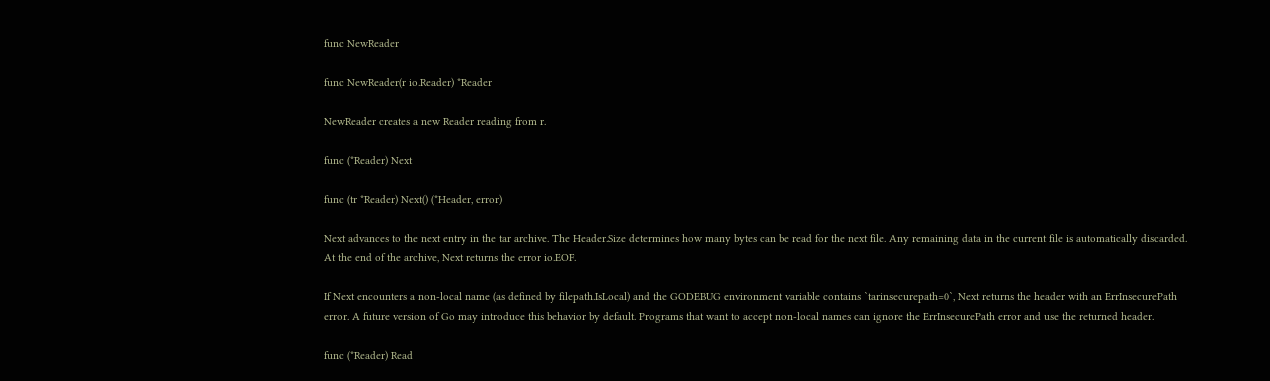func NewReader

func NewReader(r io.Reader) *Reader

NewReader creates a new Reader reading from r.

func (*Reader) Next

func (tr *Reader) Next() (*Header, error)

Next advances to the next entry in the tar archive. The Header.Size determines how many bytes can be read for the next file. Any remaining data in the current file is automatically discarded. At the end of the archive, Next returns the error io.EOF.

If Next encounters a non-local name (as defined by filepath.IsLocal) and the GODEBUG environment variable contains `tarinsecurepath=0`, Next returns the header with an ErrInsecurePath error. A future version of Go may introduce this behavior by default. Programs that want to accept non-local names can ignore the ErrInsecurePath error and use the returned header.

func (*Reader) Read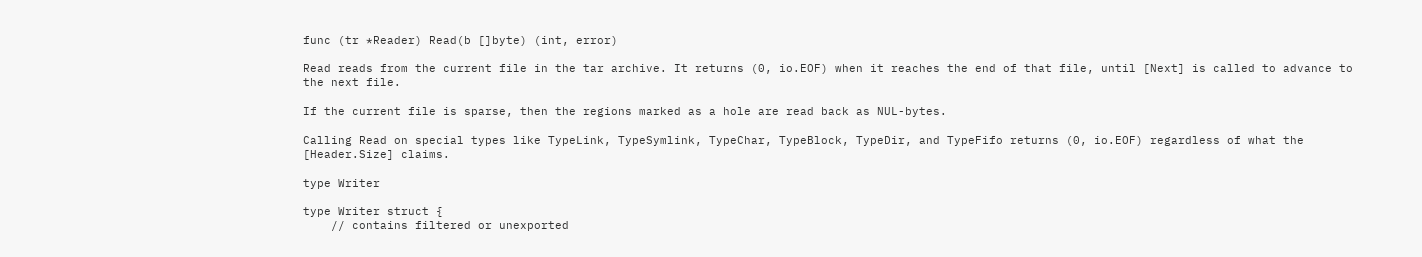func (tr *Reader) Read(b []byte) (int, error)

Read reads from the current file in the tar archive. It returns (0, io.EOF) when it reaches the end of that file, until [Next] is called to advance to the next file.

If the current file is sparse, then the regions marked as a hole are read back as NUL-bytes.

Calling Read on special types like TypeLink, TypeSymlink, TypeChar, TypeBlock, TypeDir, and TypeFifo returns (0, io.EOF) regardless of what the [Header.Size] claims.

type Writer

type Writer struct {
    // contains filtered or unexported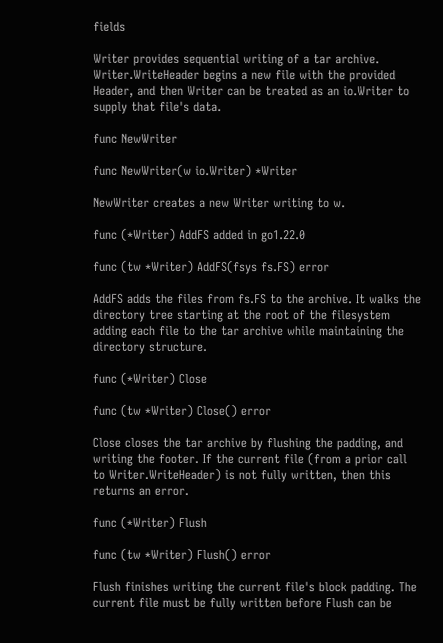fields

Writer provides sequential writing of a tar archive. Writer.WriteHeader begins a new file with the provided Header, and then Writer can be treated as an io.Writer to supply that file's data.

func NewWriter

func NewWriter(w io.Writer) *Writer

NewWriter creates a new Writer writing to w.

func (*Writer) AddFS added in go1.22.0

func (tw *Writer) AddFS(fsys fs.FS) error

AddFS adds the files from fs.FS to the archive. It walks the directory tree starting at the root of the filesystem adding each file to the tar archive while maintaining the directory structure.

func (*Writer) Close

func (tw *Writer) Close() error

Close closes the tar archive by flushing the padding, and writing the footer. If the current file (from a prior call to Writer.WriteHeader) is not fully written, then this returns an error.

func (*Writer) Flush

func (tw *Writer) Flush() error

Flush finishes writing the current file's block padding. The current file must be fully written before Flush can be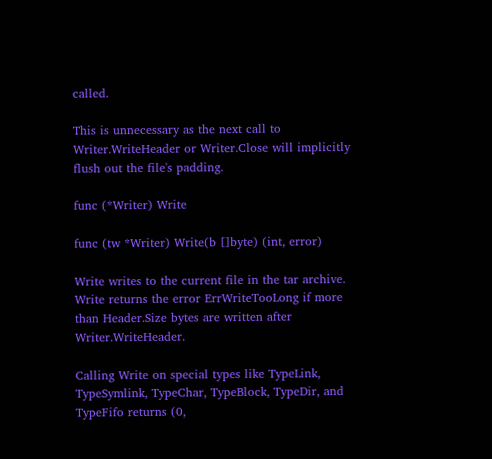called.

This is unnecessary as the next call to Writer.WriteHeader or Writer.Close will implicitly flush out the file's padding.

func (*Writer) Write

func (tw *Writer) Write(b []byte) (int, error)

Write writes to the current file in the tar archive. Write returns the error ErrWriteTooLong if more than Header.Size bytes are written after Writer.WriteHeader.

Calling Write on special types like TypeLink, TypeSymlink, TypeChar, TypeBlock, TypeDir, and TypeFifo returns (0,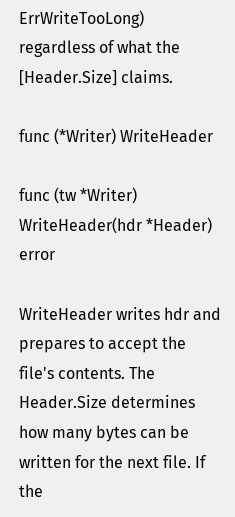ErrWriteTooLong) regardless of what the [Header.Size] claims.

func (*Writer) WriteHeader

func (tw *Writer) WriteHeader(hdr *Header) error

WriteHeader writes hdr and prepares to accept the file's contents. The Header.Size determines how many bytes can be written for the next file. If the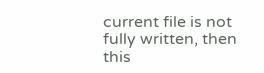current file is not fully written, then this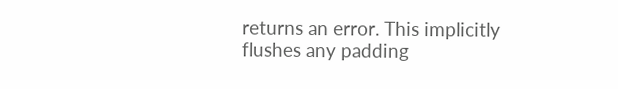returns an error. This implicitly flushes any padding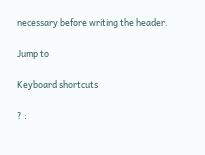necessary before writing the header.

Jump to

Keyboard shortcuts

? :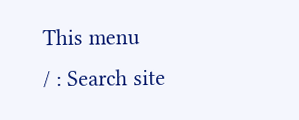This menu
/ : Search site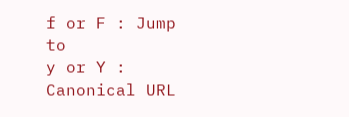f or F : Jump to
y or Y : Canonical URL